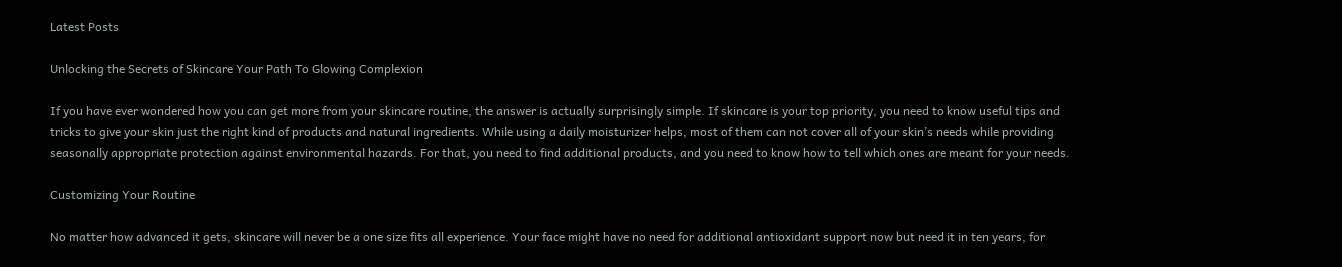Latest Posts

Unlocking the Secrets of Skincare Your Path To Glowing Complexion

If you have ever wondered how you can get more from your skincare routine, the answer is actually surprisingly simple. If skincare is your top priority, you need to know useful tips and tricks to give your skin just the right kind of products and natural ingredients. While using a daily moisturizer helps, most of them can not cover all of your skin’s needs while providing seasonally appropriate protection against environmental hazards. For that, you need to find additional products, and you need to know how to tell which ones are meant for your needs.

Customizing Your Routine

No matter how advanced it gets, skincare will never be a one size fits all experience. Your face might have no need for additional antioxidant support now but need it in ten years, for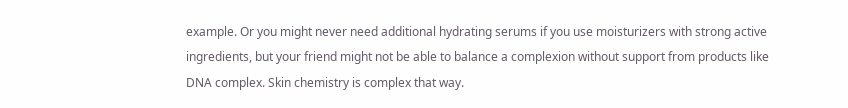example. Or you might never need additional hydrating serums if you use moisturizers with strong active ingredients, but your friend might not be able to balance a complexion without support from products like DNA complex. Skin chemistry is complex that way.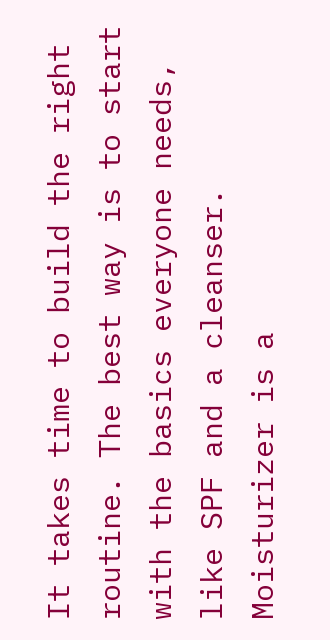It takes time to build the right routine. The best way is to start with the basics everyone needs, like SPF and a cleanser. Moisturizer is a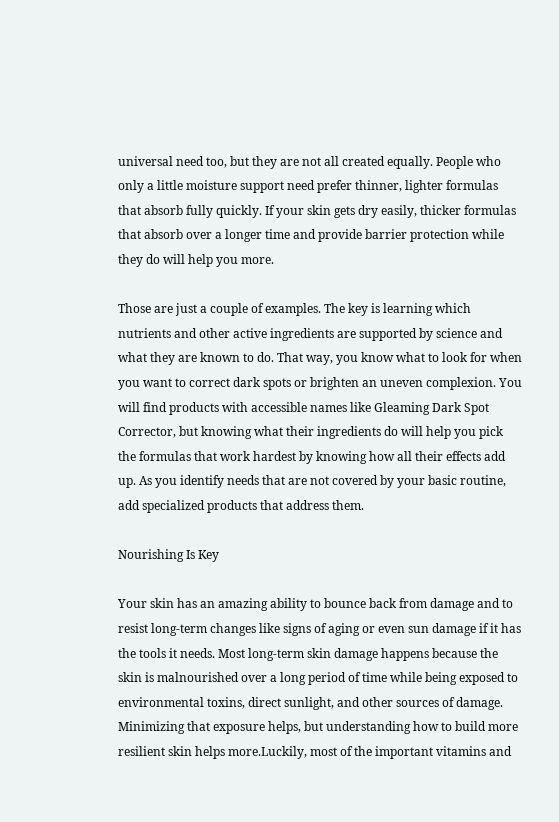universal need too, but they are not all created equally. People who only a little moisture support need prefer thinner, lighter formulas that absorb fully quickly. If your skin gets dry easily, thicker formulas that absorb over a longer time and provide barrier protection while they do will help you more.

Those are just a couple of examples. The key is learning which nutrients and other active ingredients are supported by science and what they are known to do. That way, you know what to look for when you want to correct dark spots or brighten an uneven complexion. You will find products with accessible names like Gleaming Dark Spot Corrector, but knowing what their ingredients do will help you pick the formulas that work hardest by knowing how all their effects add up. As you identify needs that are not covered by your basic routine, add specialized products that address them.

Nourishing Is Key

Your skin has an amazing ability to bounce back from damage and to resist long-term changes like signs of aging or even sun damage if it has the tools it needs. Most long-term skin damage happens because the skin is malnourished over a long period of time while being exposed to environmental toxins, direct sunlight, and other sources of damage. Minimizing that exposure helps, but understanding how to build more resilient skin helps more.Luckily, most of the important vitamins and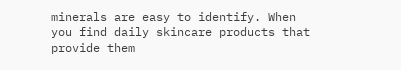minerals are easy to identify. When you find daily skincare products that provide them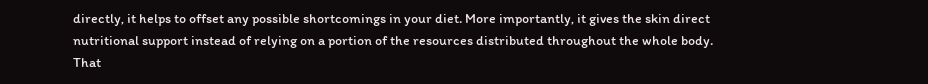directly, it helps to offset any possible shortcomings in your diet. More importantly, it gives the skin direct nutritional support instead of relying on a portion of the resources distributed throughout the whole body. That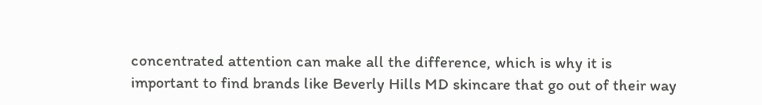concentrated attention can make all the difference, which is why it is important to find brands like Beverly Hills MD skincare that go out of their way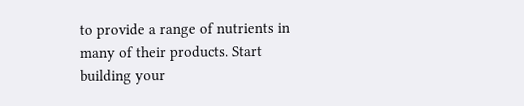to provide a range of nutrients in many of their products. Start building your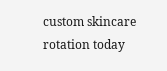custom skincare rotation today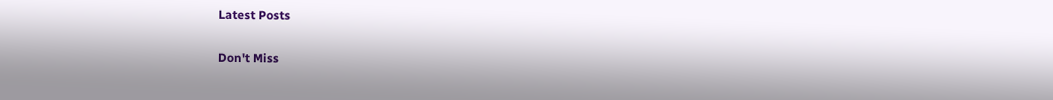Latest Posts

Don't Miss